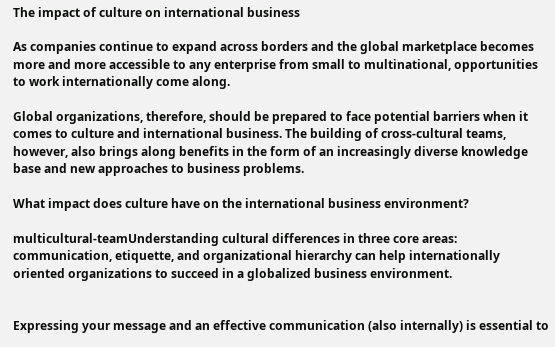The impact of culture on international business

As companies continue to expand across borders and the global marketplace becomes more and more accessible to any enterprise from small to multinational, opportunities to work internationally come along.

Global organizations, therefore, should be prepared to face potential barriers when it comes to culture and international business. The building of cross-cultural teams, however, also brings along benefits in the form of an increasingly diverse knowledge base and new approaches to business problems.

What impact does culture have on the international business environment?

multicultural-teamUnderstanding cultural differences in three core areas: communication, etiquette, and organizational hierarchy can help internationally oriented organizations to succeed in a globalized business environment.


Expressing your message and an effective communication (also internally) is essential to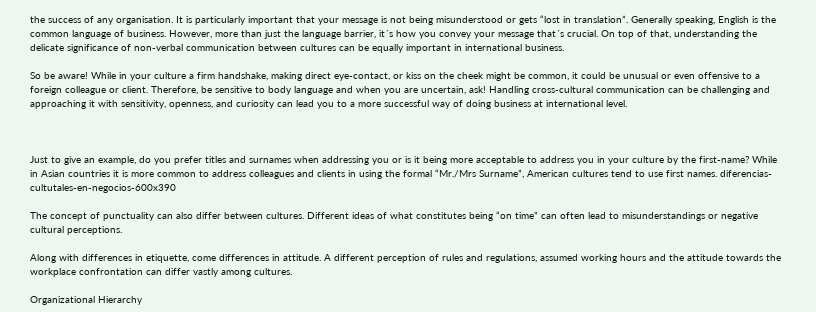the success of any organisation. It is particularly important that your message is not being misunderstood or gets “lost in translation”. Generally speaking, English is the common language of business. However, more than just the language barrier, it´s how you convey your message that´s crucial. On top of that, understanding the delicate significance of non-verbal communication between cultures can be equally important in international business.

So be aware! While in your culture a firm handshake, making direct eye-contact, or kiss on the cheek might be common, it could be unusual or even offensive to a foreign colleague or client. Therefore, be sensitive to body language and when you are uncertain, ask! Handling cross-cultural communication can be challenging and approaching it with sensitivity, openness, and curiosity can lead you to a more successful way of doing business at international level.



Just to give an example, do you prefer titles and surnames when addressing you or is it being more acceptable to address you in your culture by the first-name? While in Asian countries it is more common to address colleagues and clients in using the formal “Mr./Mrs Surname”, American cultures tend to use first names. diferencias-cultutales-en-negocios-600x390

The concept of punctuality can also differ between cultures. Different ideas of what constitutes being “on time” can often lead to misunderstandings or negative cultural perceptions.

Along with differences in etiquette, come differences in attitude. A different perception of rules and regulations, assumed working hours and the attitude towards the workplace confrontation can differ vastly among cultures.

Organizational Hierarchy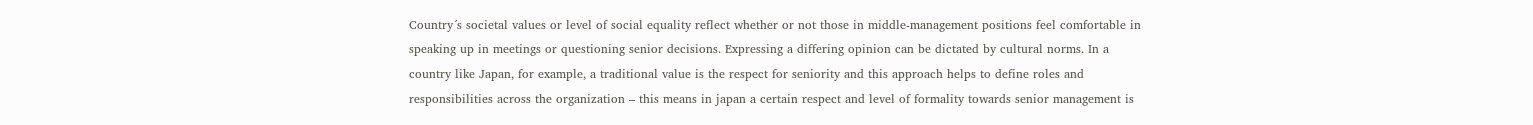Country´s societal values or level of social equality reflect whether or not those in middle-management positions feel comfortable in speaking up in meetings or questioning senior decisions. Expressing a differing opinion can be dictated by cultural norms. In a country like Japan, for example, a traditional value is the respect for seniority and this approach helps to define roles and responsibilities across the organization – this means in japan a certain respect and level of formality towards senior management is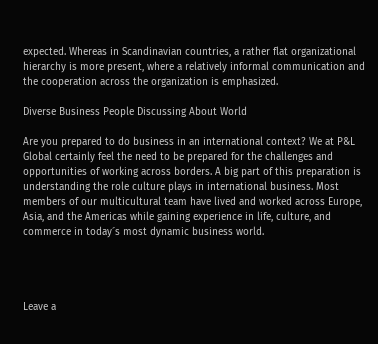expected. Whereas in Scandinavian countries, a rather flat organizational hierarchy is more present, where a relatively informal communication and the cooperation across the organization is emphasized.

Diverse Business People Discussing About World

Are you prepared to do business in an international context? We at P&L Global certainly feel the need to be prepared for the challenges and opportunities of working across borders. A big part of this preparation is understanding the role culture plays in international business. Most members of our multicultural team have lived and worked across Europe, Asia, and the Americas while gaining experience in life, culture, and commerce in today´s most dynamic business world.




Leave a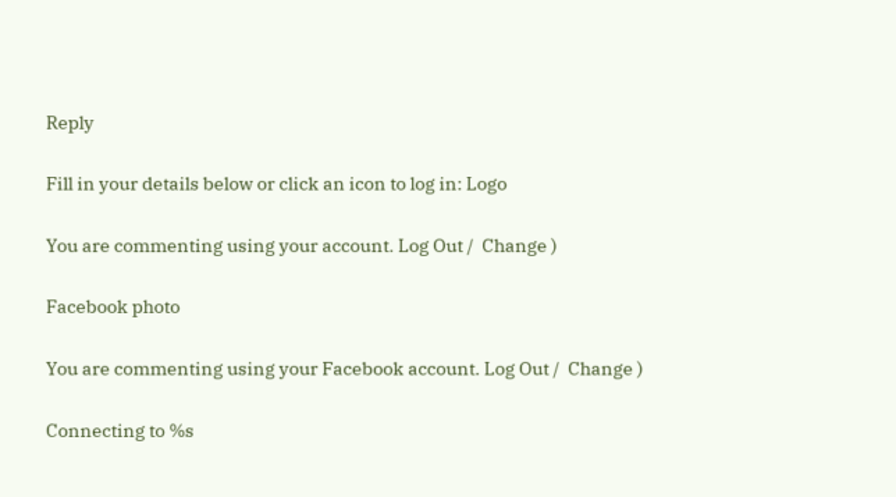Reply

Fill in your details below or click an icon to log in: Logo

You are commenting using your account. Log Out /  Change )

Facebook photo

You are commenting using your Facebook account. Log Out /  Change )

Connecting to %s